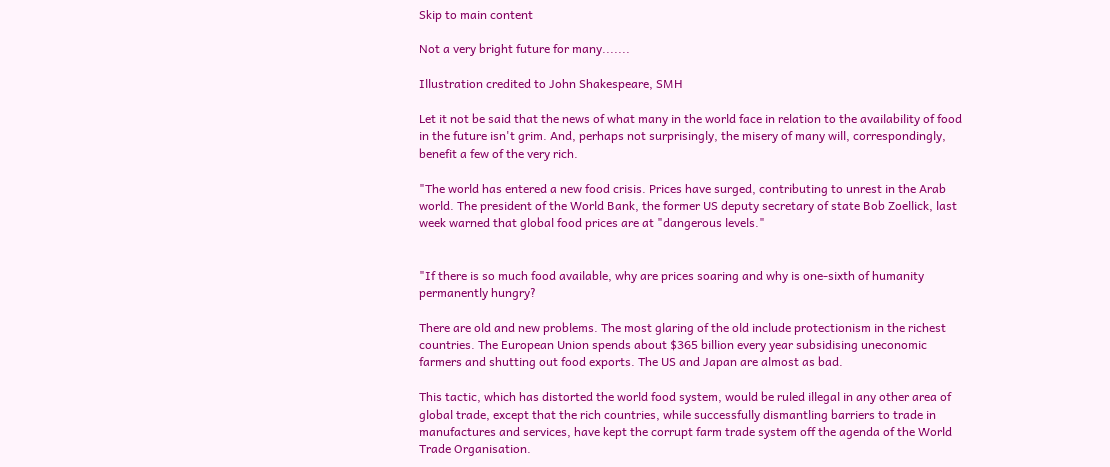Skip to main content

Not a very bright future for many.......

Illustration credited to John Shakespeare, SMH

Let it not be said that the news of what many in the world face in relation to the availability of food in the future isn't grim. And, perhaps not surprisingly, the misery of many will, correspondingly, benefit a few of the very rich.

"The world has entered a new food crisis. Prices have surged, contributing to unrest in the Arab world. The president of the World Bank, the former US deputy secretary of state Bob Zoellick, last week warned that global food prices are at "dangerous levels."


"If there is so much food available, why are prices soaring and why is one-sixth of humanity permanently hungry?

There are old and new problems. The most glaring of the old include protectionism in the richest countries. The European Union spends about $365 billion every year subsidising uneconomic farmers and shutting out food exports. The US and Japan are almost as bad.

This tactic, which has distorted the world food system, would be ruled illegal in any other area of global trade, except that the rich countries, while successfully dismantling barriers to trade in manufactures and services, have kept the corrupt farm trade system off the agenda of the World Trade Organisation.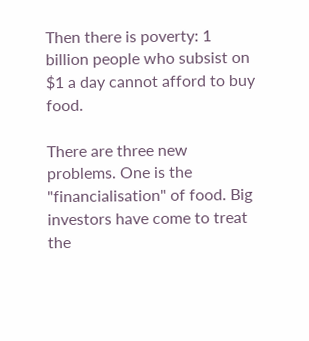Then there is poverty: 1 billion people who subsist on $1 a day cannot afford to buy food.

There are three new problems. One is the "financialisation" of food. Big investors have come to treat the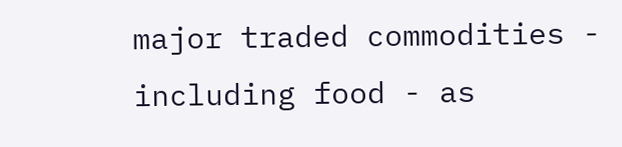major traded commodities - including food - as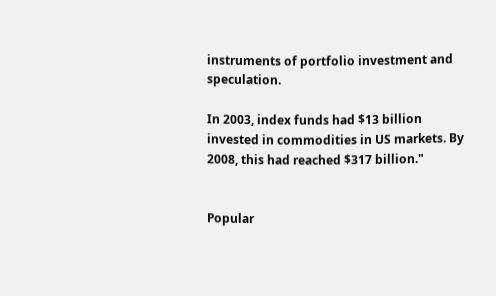instruments of portfolio investment and speculation.

In 2003, index funds had $13 billion invested in commodities in US markets. By 2008, this had reached $317 billion."


Popular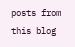posts from this blog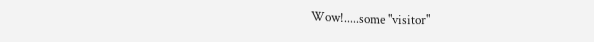Wow!.....some "visitor"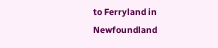to Ferryland in Newfoundland